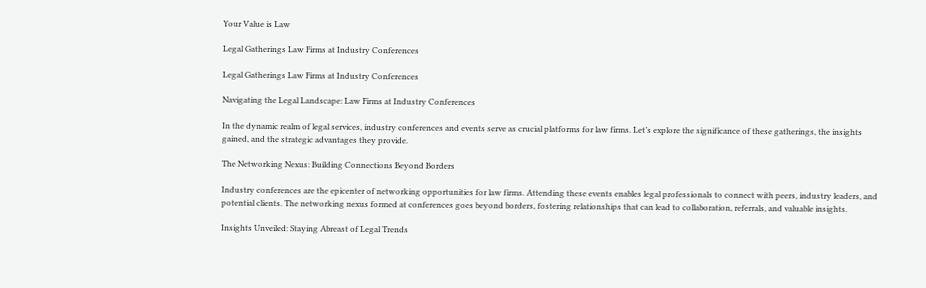Your Value is Law

Legal Gatherings Law Firms at Industry Conferences

Legal Gatherings Law Firms at Industry Conferences

Navigating the Legal Landscape: Law Firms at Industry Conferences

In the dynamic realm of legal services, industry conferences and events serve as crucial platforms for law firms. Let’s explore the significance of these gatherings, the insights gained, and the strategic advantages they provide.

The Networking Nexus: Building Connections Beyond Borders

Industry conferences are the epicenter of networking opportunities for law firms. Attending these events enables legal professionals to connect with peers, industry leaders, and potential clients. The networking nexus formed at conferences goes beyond borders, fostering relationships that can lead to collaboration, referrals, and valuable insights.

Insights Unveiled: Staying Abreast of Legal Trends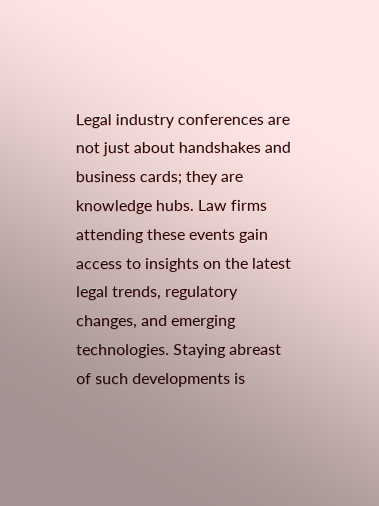Legal industry conferences are not just about handshakes and business cards; they are knowledge hubs. Law firms attending these events gain access to insights on the latest legal trends, regulatory changes, and emerging technologies. Staying abreast of such developments is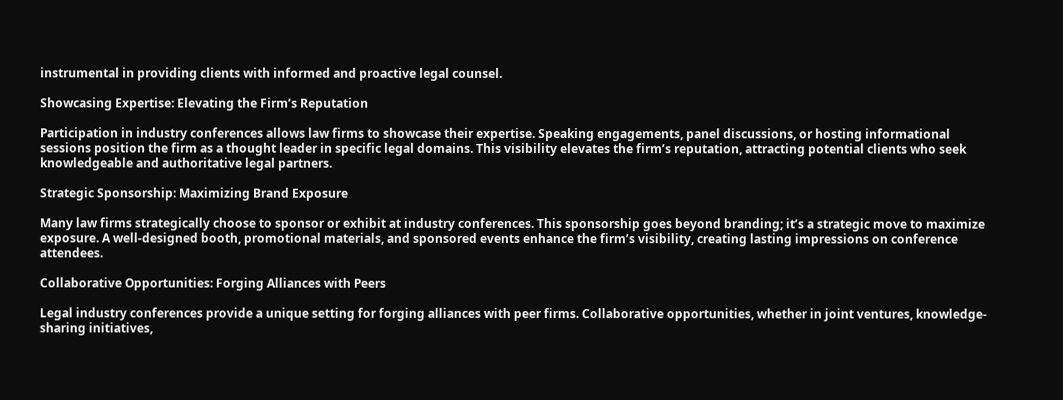instrumental in providing clients with informed and proactive legal counsel.

Showcasing Expertise: Elevating the Firm’s Reputation

Participation in industry conferences allows law firms to showcase their expertise. Speaking engagements, panel discussions, or hosting informational sessions position the firm as a thought leader in specific legal domains. This visibility elevates the firm’s reputation, attracting potential clients who seek knowledgeable and authoritative legal partners.

Strategic Sponsorship: Maximizing Brand Exposure

Many law firms strategically choose to sponsor or exhibit at industry conferences. This sponsorship goes beyond branding; it’s a strategic move to maximize exposure. A well-designed booth, promotional materials, and sponsored events enhance the firm’s visibility, creating lasting impressions on conference attendees.

Collaborative Opportunities: Forging Alliances with Peers

Legal industry conferences provide a unique setting for forging alliances with peer firms. Collaborative opportunities, whether in joint ventures, knowledge-sharing initiatives,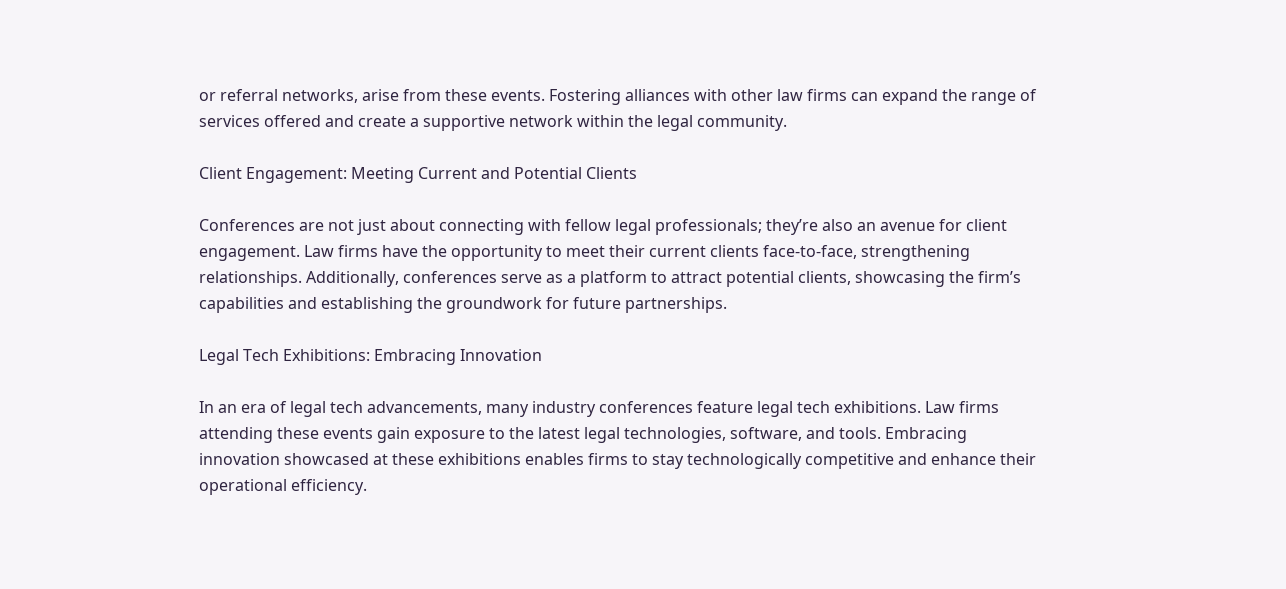or referral networks, arise from these events. Fostering alliances with other law firms can expand the range of services offered and create a supportive network within the legal community.

Client Engagement: Meeting Current and Potential Clients

Conferences are not just about connecting with fellow legal professionals; they’re also an avenue for client engagement. Law firms have the opportunity to meet their current clients face-to-face, strengthening relationships. Additionally, conferences serve as a platform to attract potential clients, showcasing the firm’s capabilities and establishing the groundwork for future partnerships.

Legal Tech Exhibitions: Embracing Innovation

In an era of legal tech advancements, many industry conferences feature legal tech exhibitions. Law firms attending these events gain exposure to the latest legal technologies, software, and tools. Embracing innovation showcased at these exhibitions enables firms to stay technologically competitive and enhance their operational efficiency.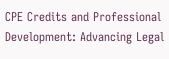CPE Credits and Professional Development: Advancing Legal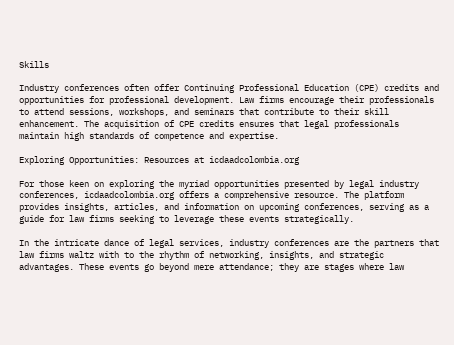Skills

Industry conferences often offer Continuing Professional Education (CPE) credits and opportunities for professional development. Law firms encourage their professionals to attend sessions, workshops, and seminars that contribute to their skill enhancement. The acquisition of CPE credits ensures that legal professionals maintain high standards of competence and expertise.

Exploring Opportunities: Resources at icdaadcolombia.org

For those keen on exploring the myriad opportunities presented by legal industry conferences, icdaadcolombia.org offers a comprehensive resource. The platform provides insights, articles, and information on upcoming conferences, serving as a guide for law firms seeking to leverage these events strategically.

In the intricate dance of legal services, industry conferences are the partners that law firms waltz with to the rhythm of networking, insights, and strategic advantages. These events go beyond mere attendance; they are stages where law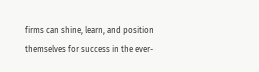firms can shine, learn, and position themselves for success in the ever-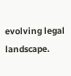evolving legal landscape.